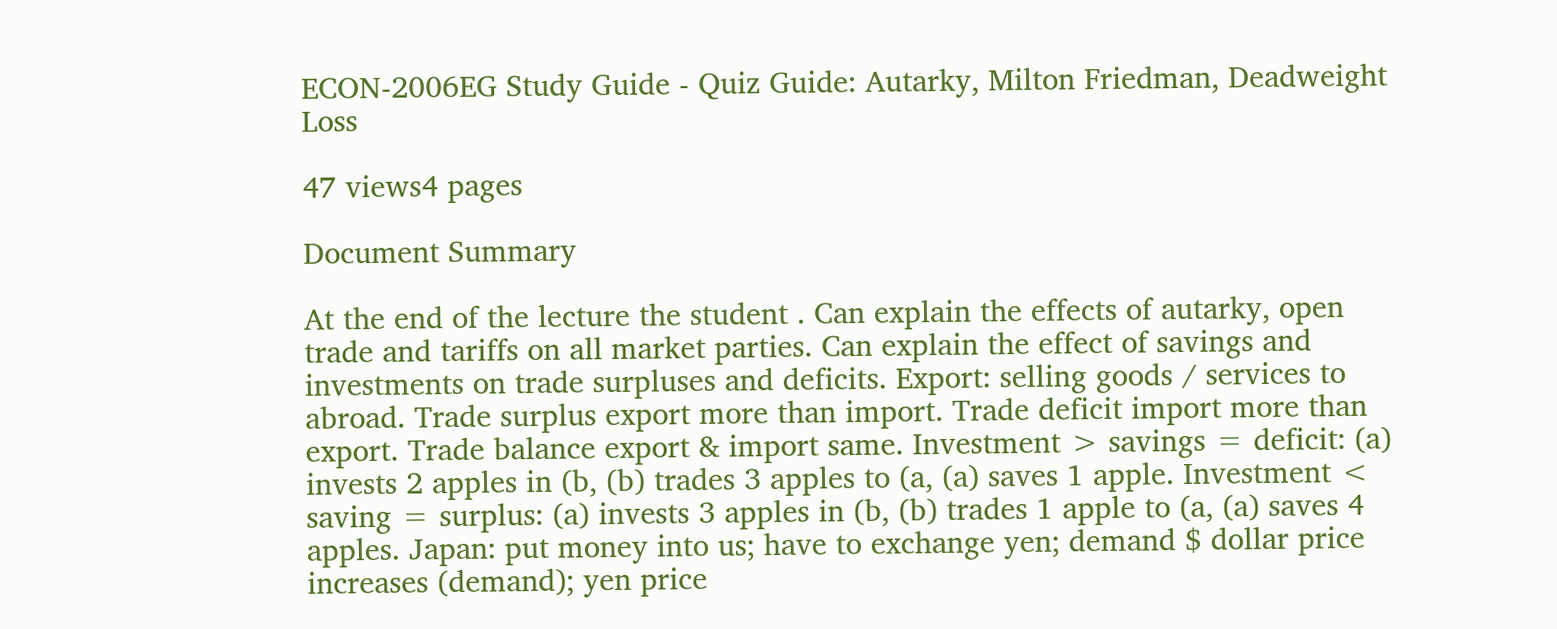ECON-2006EG Study Guide - Quiz Guide: Autarky, Milton Friedman, Deadweight Loss

47 views4 pages

Document Summary

At the end of the lecture the student . Can explain the effects of autarky, open trade and tariffs on all market parties. Can explain the effect of savings and investments on trade surpluses and deficits. Export: selling goods / services to abroad. Trade surplus export more than import. Trade deficit import more than export. Trade balance export & import same. Investment > savings = deficit: (a) invests 2 apples in (b, (b) trades 3 apples to (a, (a) saves 1 apple. Investment < saving = surplus: (a) invests 3 apples in (b, (b) trades 1 apple to (a, (a) saves 4 apples. Japan: put money into us; have to exchange yen; demand $ dollar price increases (demand); yen price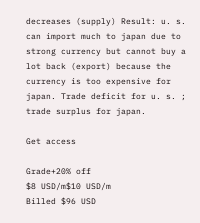decreases (supply) Result: u. s. can import much to japan due to strong currency but cannot buy a lot back (export) because the currency is too expensive for japan. Trade deficit for u. s. ; trade surplus for japan.

Get access

Grade+20% off
$8 USD/m$10 USD/m
Billed $96 USD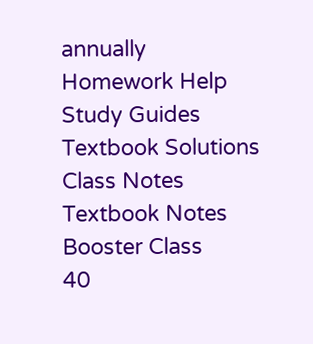annually
Homework Help
Study Guides
Textbook Solutions
Class Notes
Textbook Notes
Booster Class
40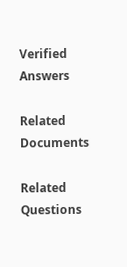Verified Answers

Related Documents

Related Questions